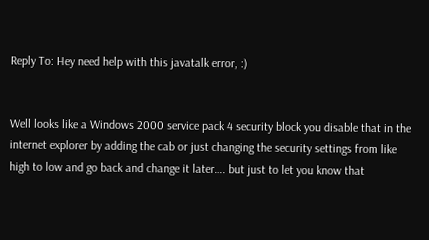Reply To: Hey need help with this javatalk error, :)


Well looks like a Windows 2000 service pack 4 security block you disable that in the internet explorer by adding the cab or just changing the security settings from like high to low and go back and change it later…. but just to let you know that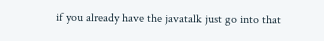if you already have the javatalk just go into that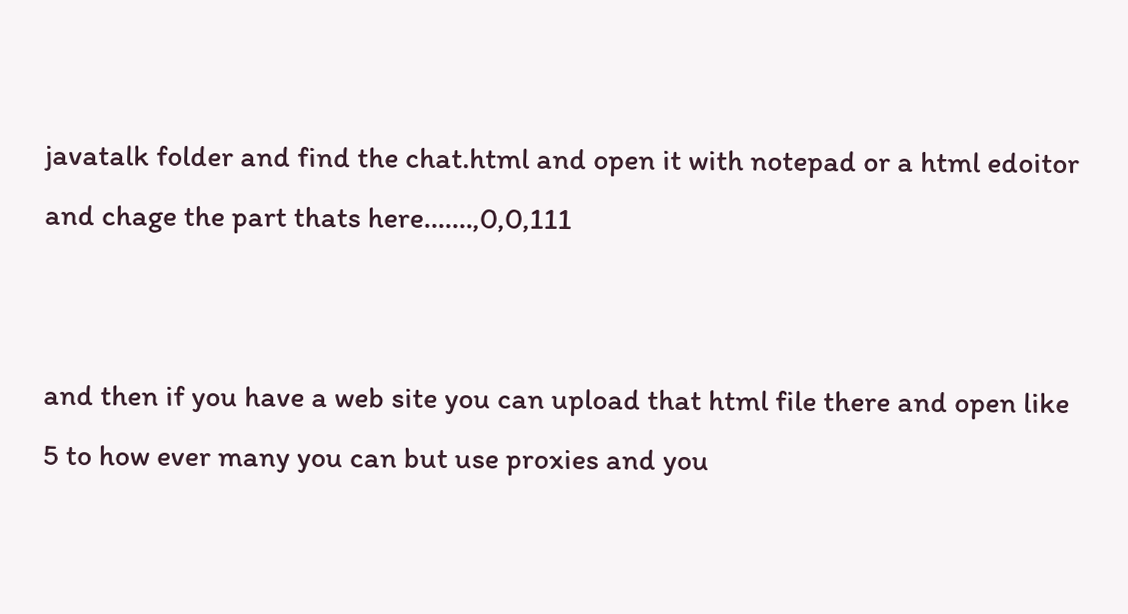javatalk folder and find the chat.html and open it with notepad or a html edoitor and chage the part thats here…….,0,0,111


and then if you have a web site you can upload that html file there and open like 5 to how ever many you can but use proxies and you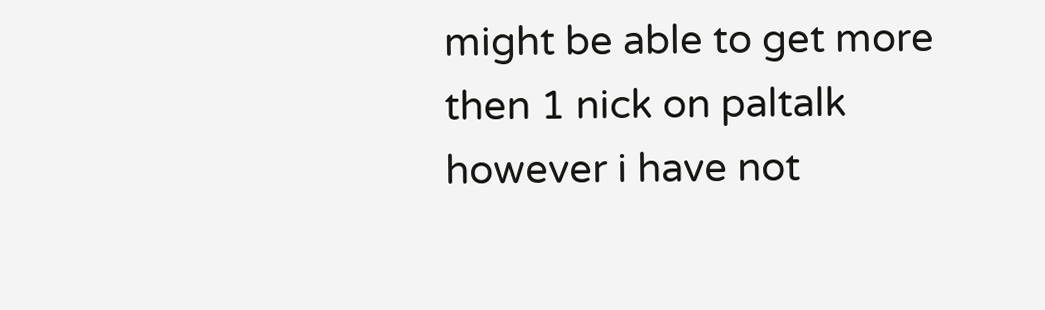might be able to get more then 1 nick on paltalk however i have not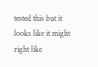tested this but it looks like it might right like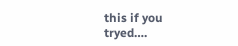this if you tryed….